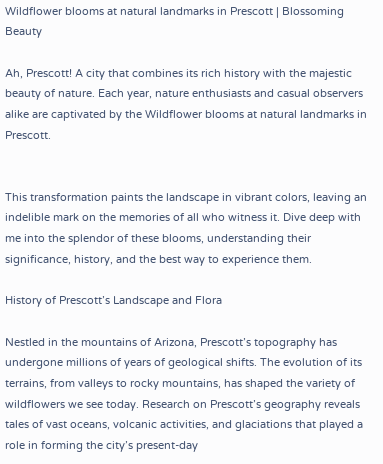Wildflower blooms at natural landmarks in Prescott | Blossoming Beauty

Ah, Prescott! A city that combines its rich history with the majestic beauty of nature. Each year, nature enthusiasts and casual observers alike are captivated by the Wildflower blooms at natural landmarks in Prescott.


This transformation paints the landscape in vibrant colors, leaving an indelible mark on the memories of all who witness it. Dive deep with me into the splendor of these blooms, understanding their significance, history, and the best way to experience them.

History of Prescott’s Landscape and Flora

Nestled in the mountains of Arizona, Prescott’s topography has undergone millions of years of geological shifts. The evolution of its terrains, from valleys to rocky mountains, has shaped the variety of wildflowers we see today. Research on Prescott’s geography reveals tales of vast oceans, volcanic activities, and glaciations that played a role in forming the city’s present-day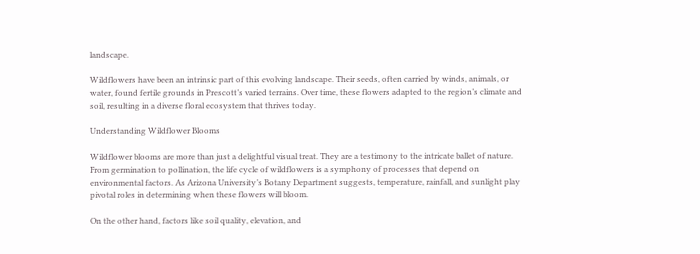landscape.

Wildflowers have been an intrinsic part of this evolving landscape. Their seeds, often carried by winds, animals, or water, found fertile grounds in Prescott’s varied terrains. Over time, these flowers adapted to the region’s climate and soil, resulting in a diverse floral ecosystem that thrives today.

Understanding Wildflower Blooms

Wildflower blooms are more than just a delightful visual treat. They are a testimony to the intricate ballet of nature. From germination to pollination, the life cycle of wildflowers is a symphony of processes that depend on environmental factors. As Arizona University’s Botany Department suggests, temperature, rainfall, and sunlight play pivotal roles in determining when these flowers will bloom.

On the other hand, factors like soil quality, elevation, and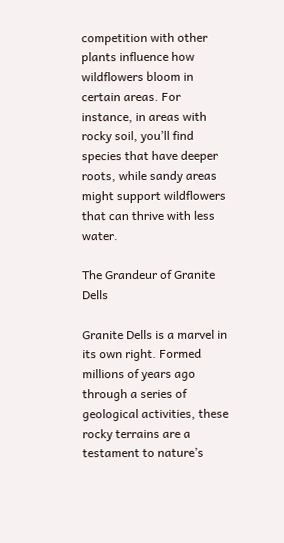competition with other plants influence how wildflowers bloom in certain areas. For instance, in areas with rocky soil, you’ll find species that have deeper roots, while sandy areas might support wildflowers that can thrive with less water.

The Grandeur of Granite Dells

Granite Dells is a marvel in its own right. Formed millions of years ago through a series of geological activities, these rocky terrains are a testament to nature’s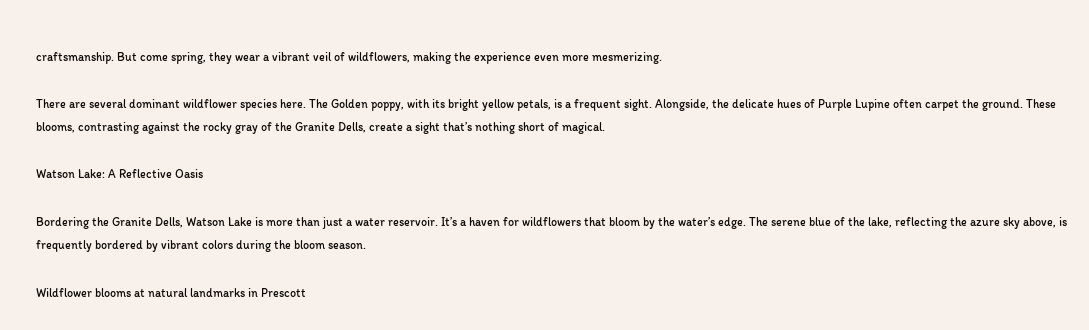craftsmanship. But come spring, they wear a vibrant veil of wildflowers, making the experience even more mesmerizing.

There are several dominant wildflower species here. The Golden poppy, with its bright yellow petals, is a frequent sight. Alongside, the delicate hues of Purple Lupine often carpet the ground. These blooms, contrasting against the rocky gray of the Granite Dells, create a sight that’s nothing short of magical.

Watson Lake: A Reflective Oasis

Bordering the Granite Dells, Watson Lake is more than just a water reservoir. It’s a haven for wildflowers that bloom by the water’s edge. The serene blue of the lake, reflecting the azure sky above, is frequently bordered by vibrant colors during the bloom season.

Wildflower blooms at natural landmarks in Prescott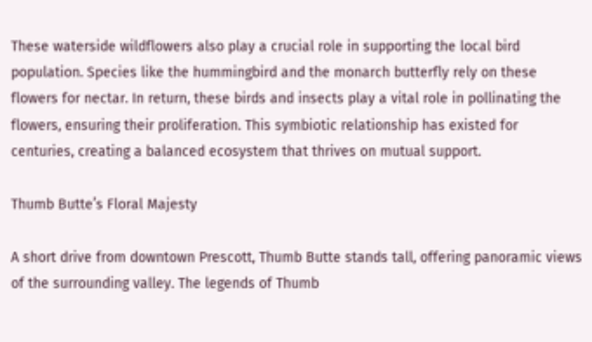These waterside wildflowers also play a crucial role in supporting the local bird population. Species like the hummingbird and the monarch butterfly rely on these flowers for nectar. In return, these birds and insects play a vital role in pollinating the flowers, ensuring their proliferation. This symbiotic relationship has existed for centuries, creating a balanced ecosystem that thrives on mutual support.

Thumb Butte’s Floral Majesty

A short drive from downtown Prescott, Thumb Butte stands tall, offering panoramic views of the surrounding valley. The legends of Thumb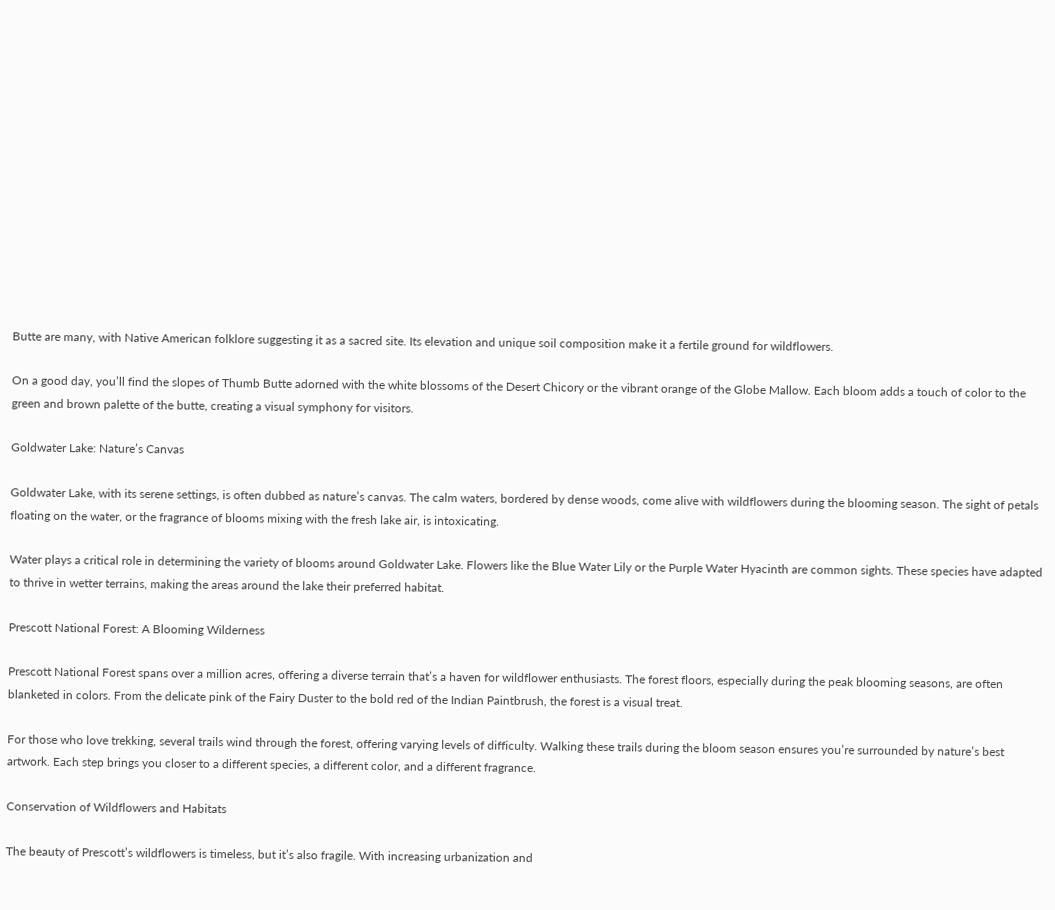Butte are many, with Native American folklore suggesting it as a sacred site. Its elevation and unique soil composition make it a fertile ground for wildflowers.

On a good day, you’ll find the slopes of Thumb Butte adorned with the white blossoms of the Desert Chicory or the vibrant orange of the Globe Mallow. Each bloom adds a touch of color to the green and brown palette of the butte, creating a visual symphony for visitors.

Goldwater Lake: Nature’s Canvas

Goldwater Lake, with its serene settings, is often dubbed as nature’s canvas. The calm waters, bordered by dense woods, come alive with wildflowers during the blooming season. The sight of petals floating on the water, or the fragrance of blooms mixing with the fresh lake air, is intoxicating.

Water plays a critical role in determining the variety of blooms around Goldwater Lake. Flowers like the Blue Water Lily or the Purple Water Hyacinth are common sights. These species have adapted to thrive in wetter terrains, making the areas around the lake their preferred habitat.

Prescott National Forest: A Blooming Wilderness

Prescott National Forest spans over a million acres, offering a diverse terrain that’s a haven for wildflower enthusiasts. The forest floors, especially during the peak blooming seasons, are often blanketed in colors. From the delicate pink of the Fairy Duster to the bold red of the Indian Paintbrush, the forest is a visual treat.

For those who love trekking, several trails wind through the forest, offering varying levels of difficulty. Walking these trails during the bloom season ensures you’re surrounded by nature’s best artwork. Each step brings you closer to a different species, a different color, and a different fragrance.

Conservation of Wildflowers and Habitats

The beauty of Prescott’s wildflowers is timeless, but it’s also fragile. With increasing urbanization and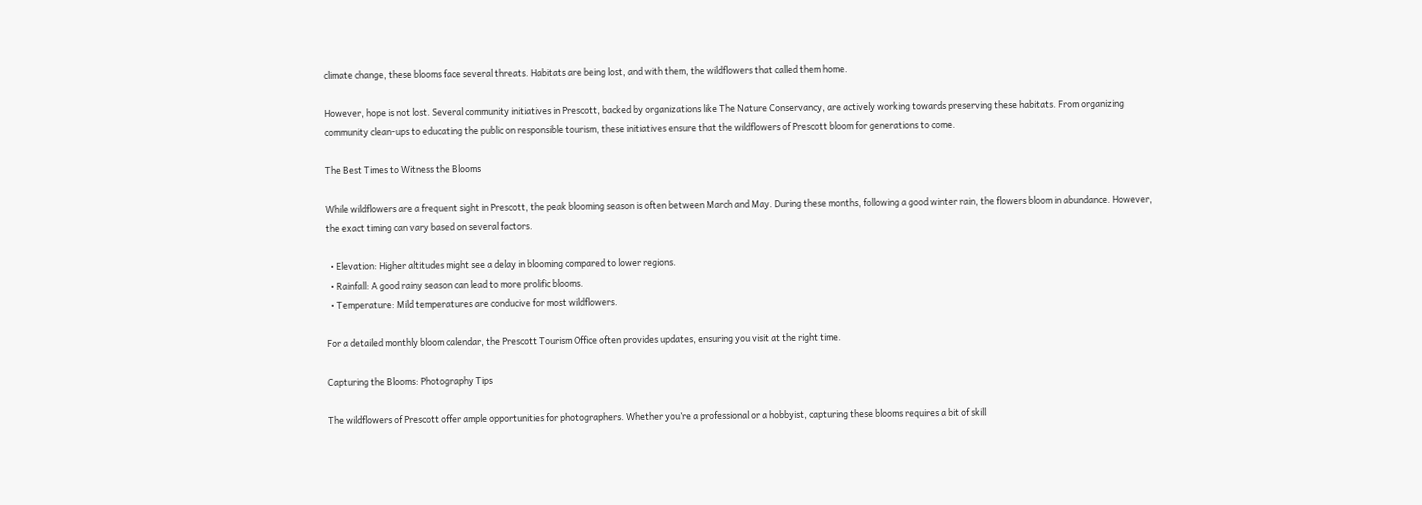climate change, these blooms face several threats. Habitats are being lost, and with them, the wildflowers that called them home.

However, hope is not lost. Several community initiatives in Prescott, backed by organizations like The Nature Conservancy, are actively working towards preserving these habitats. From organizing community clean-ups to educating the public on responsible tourism, these initiatives ensure that the wildflowers of Prescott bloom for generations to come.

The Best Times to Witness the Blooms

While wildflowers are a frequent sight in Prescott, the peak blooming season is often between March and May. During these months, following a good winter rain, the flowers bloom in abundance. However, the exact timing can vary based on several factors.

  • Elevation: Higher altitudes might see a delay in blooming compared to lower regions.
  • Rainfall: A good rainy season can lead to more prolific blooms.
  • Temperature: Mild temperatures are conducive for most wildflowers.

For a detailed monthly bloom calendar, the Prescott Tourism Office often provides updates, ensuring you visit at the right time.

Capturing the Blooms: Photography Tips

The wildflowers of Prescott offer ample opportunities for photographers. Whether you’re a professional or a hobbyist, capturing these blooms requires a bit of skill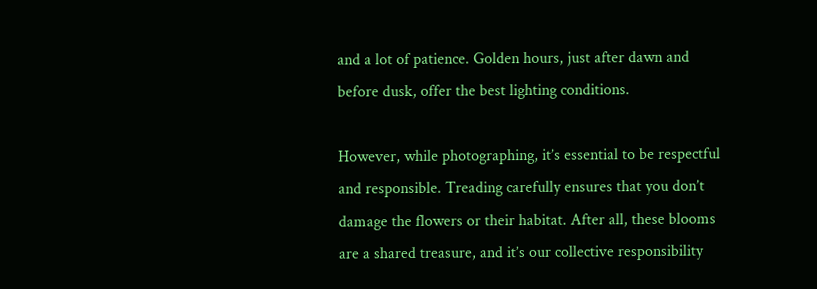and a lot of patience. Golden hours, just after dawn and before dusk, offer the best lighting conditions.

However, while photographing, it’s essential to be respectful and responsible. Treading carefully ensures that you don’t damage the flowers or their habitat. After all, these blooms are a shared treasure, and it’s our collective responsibility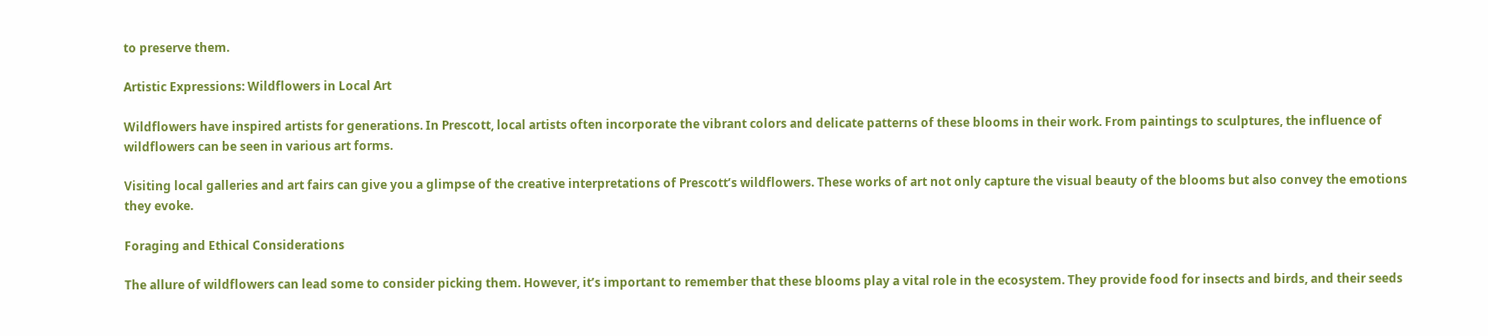to preserve them.

Artistic Expressions: Wildflowers in Local Art

Wildflowers have inspired artists for generations. In Prescott, local artists often incorporate the vibrant colors and delicate patterns of these blooms in their work. From paintings to sculptures, the influence of wildflowers can be seen in various art forms.

Visiting local galleries and art fairs can give you a glimpse of the creative interpretations of Prescott’s wildflowers. These works of art not only capture the visual beauty of the blooms but also convey the emotions they evoke.

Foraging and Ethical Considerations

The allure of wildflowers can lead some to consider picking them. However, it’s important to remember that these blooms play a vital role in the ecosystem. They provide food for insects and birds, and their seeds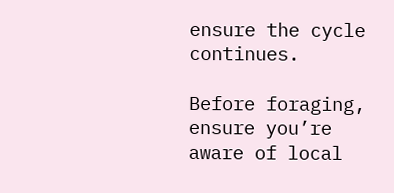ensure the cycle continues.

Before foraging, ensure you’re aware of local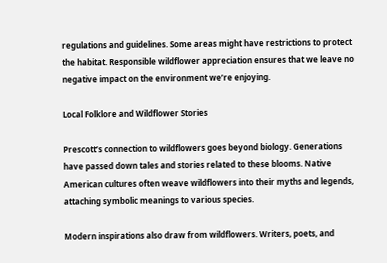regulations and guidelines. Some areas might have restrictions to protect the habitat. Responsible wildflower appreciation ensures that we leave no negative impact on the environment we’re enjoying.

Local Folklore and Wildflower Stories

Prescott’s connection to wildflowers goes beyond biology. Generations have passed down tales and stories related to these blooms. Native American cultures often weave wildflowers into their myths and legends, attaching symbolic meanings to various species.

Modern inspirations also draw from wildflowers. Writers, poets, and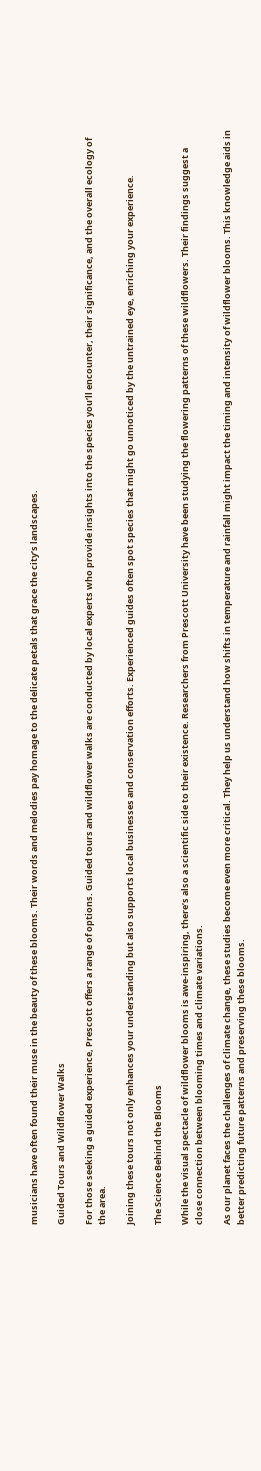musicians have often found their muse in the beauty of these blooms. Their words and melodies pay homage to the delicate petals that grace the city’s landscapes.

Guided Tours and Wildflower Walks

For those seeking a guided experience, Prescott offers a range of options. Guided tours and wildflower walks are conducted by local experts who provide insights into the species you’ll encounter, their significance, and the overall ecology of the area.

Joining these tours not only enhances your understanding but also supports local businesses and conservation efforts. Experienced guides often spot species that might go unnoticed by the untrained eye, enriching your experience.

The Science Behind the Blooms

While the visual spectacle of wildflower blooms is awe-inspiring, there’s also a scientific side to their existence. Researchers from Prescott University have been studying the flowering patterns of these wildflowers. Their findings suggest a close connection between blooming times and climate variations.

As our planet faces the challenges of climate change, these studies become even more critical. They help us understand how shifts in temperature and rainfall might impact the timing and intensity of wildflower blooms. This knowledge aids in better predicting future patterns and preserving these blooms.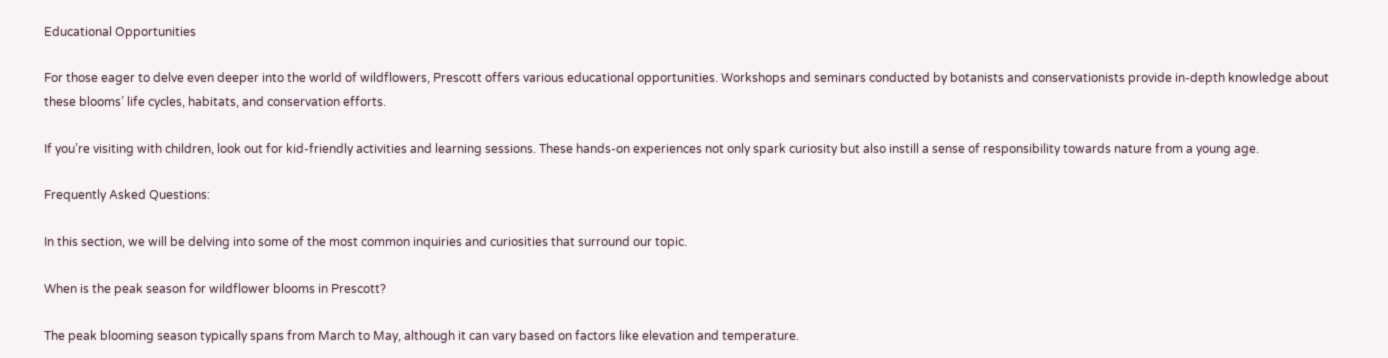Educational Opportunities

For those eager to delve even deeper into the world of wildflowers, Prescott offers various educational opportunities. Workshops and seminars conducted by botanists and conservationists provide in-depth knowledge about these blooms’ life cycles, habitats, and conservation efforts.

If you’re visiting with children, look out for kid-friendly activities and learning sessions. These hands-on experiences not only spark curiosity but also instill a sense of responsibility towards nature from a young age.

Frequently Asked Questions:

In this section, we will be delving into some of the most common inquiries and curiosities that surround our topic.

When is the peak season for wildflower blooms in Prescott?

The peak blooming season typically spans from March to May, although it can vary based on factors like elevation and temperature.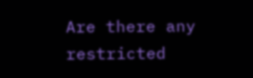Are there any restricted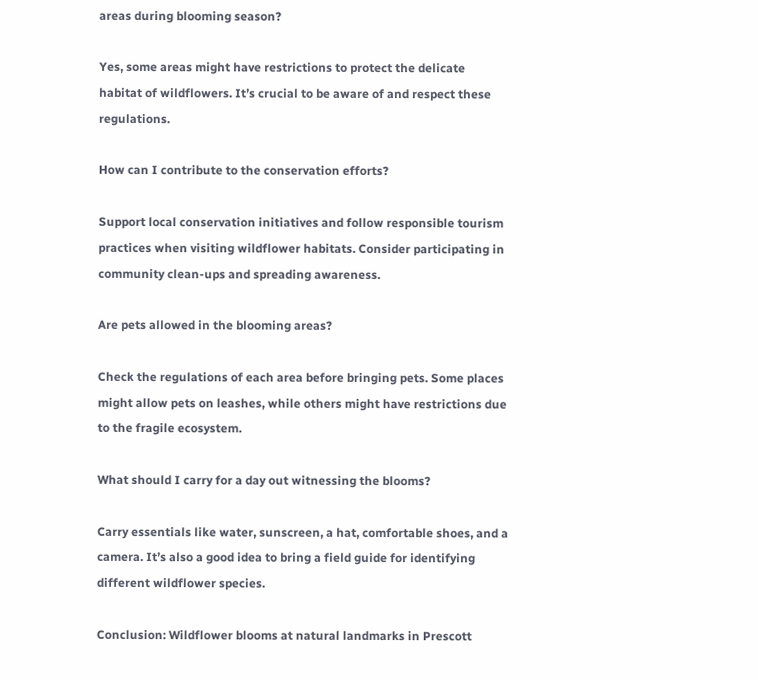areas during blooming season?

Yes, some areas might have restrictions to protect the delicate habitat of wildflowers. It’s crucial to be aware of and respect these regulations.

How can I contribute to the conservation efforts?

Support local conservation initiatives and follow responsible tourism practices when visiting wildflower habitats. Consider participating in community clean-ups and spreading awareness.

Are pets allowed in the blooming areas?

Check the regulations of each area before bringing pets. Some places might allow pets on leashes, while others might have restrictions due to the fragile ecosystem.

What should I carry for a day out witnessing the blooms?

Carry essentials like water, sunscreen, a hat, comfortable shoes, and a camera. It’s also a good idea to bring a field guide for identifying different wildflower species.

Conclusion: Wildflower blooms at natural landmarks in Prescott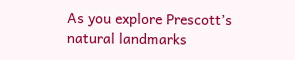As you explore Prescott’s natural landmarks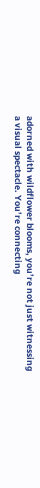adorned with wildflower blooms, you’re not just witnessing a visual spectacle. You’re connecting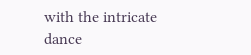with the intricate dance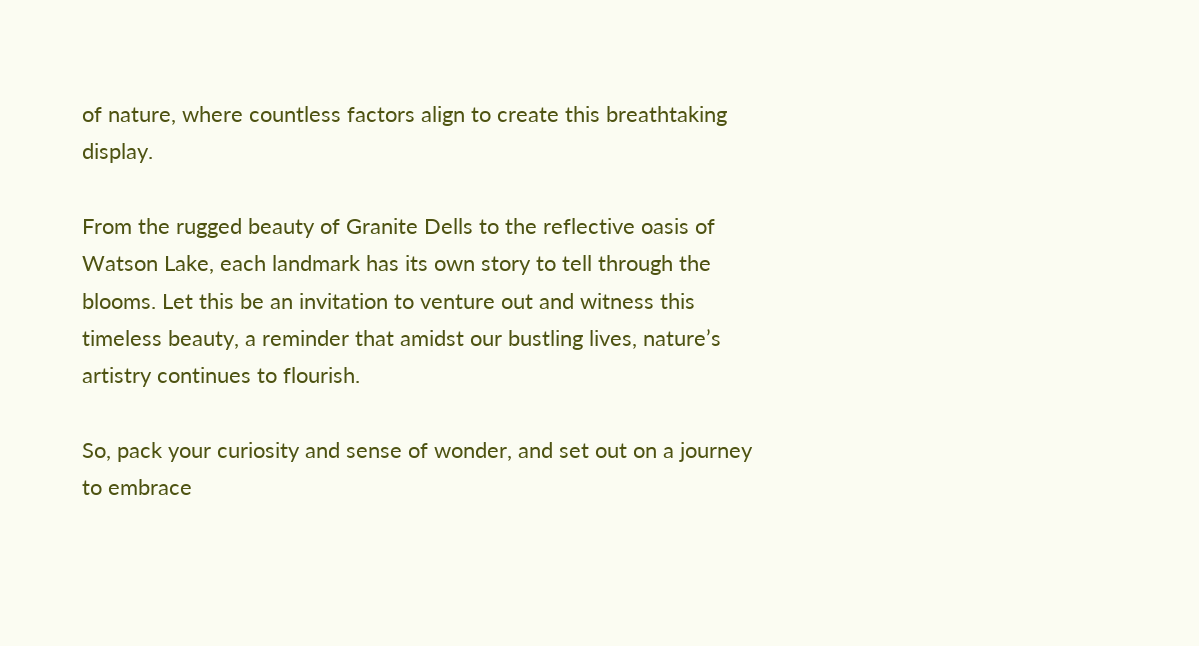of nature, where countless factors align to create this breathtaking display.

From the rugged beauty of Granite Dells to the reflective oasis of Watson Lake, each landmark has its own story to tell through the blooms. Let this be an invitation to venture out and witness this timeless beauty, a reminder that amidst our bustling lives, nature’s artistry continues to flourish.

So, pack your curiosity and sense of wonder, and set out on a journey to embrace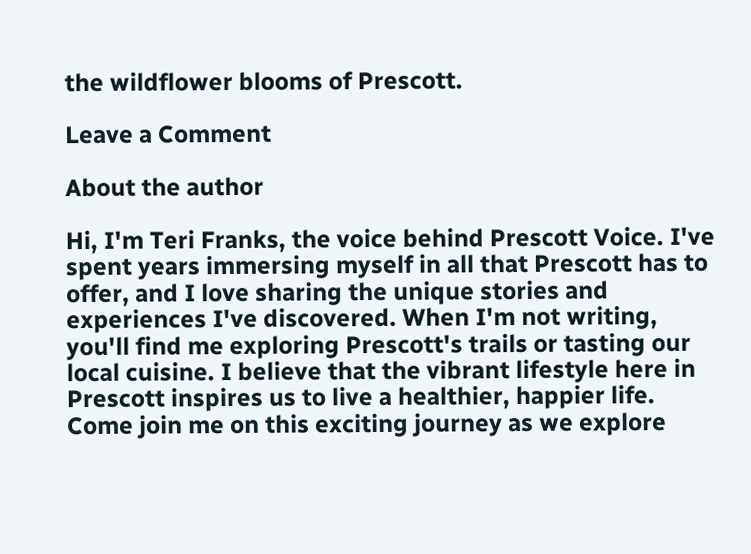the wildflower blooms of Prescott.

Leave a Comment

About the author

Hi, I'm Teri Franks, the voice behind Prescott Voice. I've spent years immersing myself in all that Prescott has to offer, and I love sharing the unique stories and experiences I've discovered. When I'm not writing, you'll find me exploring Prescott's trails or tasting our local cuisine. I believe that the vibrant lifestyle here in Prescott inspires us to live a healthier, happier life. Come join me on this exciting journey as we explore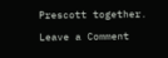Prescott together.

Leave a Comment